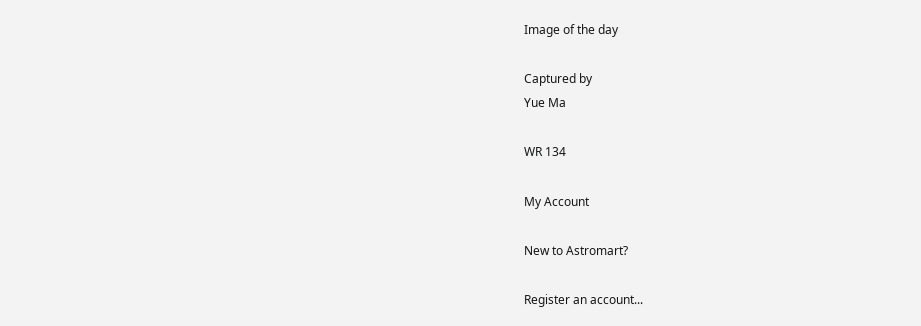Image of the day

Captured by
Yue Ma

WR 134

My Account

New to Astromart?

Register an account...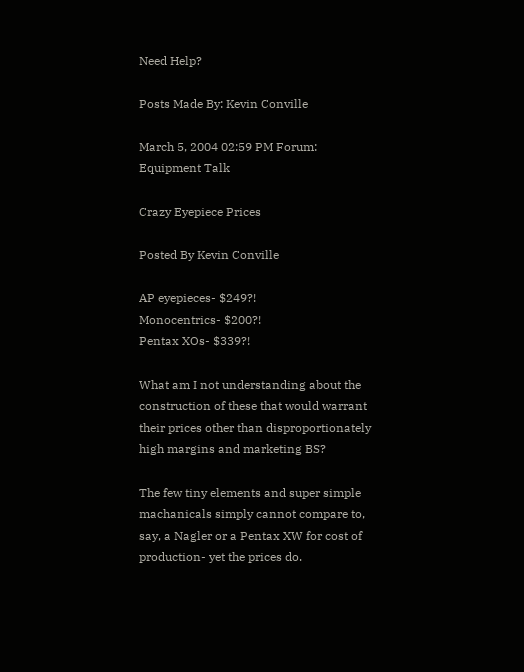Need Help?

Posts Made By: Kevin Conville

March 5, 2004 02:59 PM Forum: Equipment Talk

Crazy Eyepiece Prices

Posted By Kevin Conville

AP eyepieces- $249?!
Monocentrics- $200?!
Pentax XOs- $339?!

What am I not understanding about the construction of these that would warrant their prices other than disproportionately high margins and marketing BS?

The few tiny elements and super simple machanicals simply cannot compare to, say, a Nagler or a Pentax XW for cost of production- yet the prices do.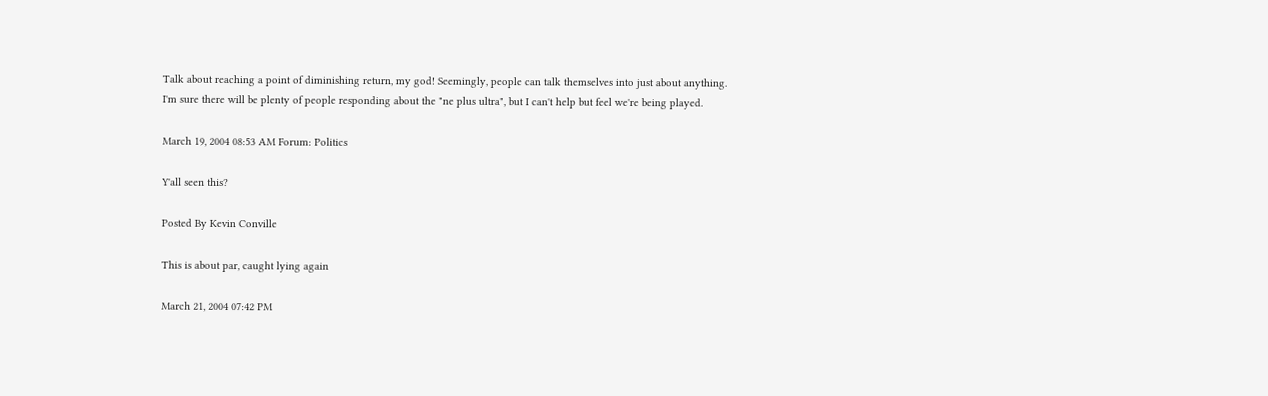Talk about reaching a point of diminishing return, my god! Seemingly, people can talk themselves into just about anything.
I'm sure there will be plenty of people responding about the "ne plus ultra", but I can't help but feel we're being played.

March 19, 2004 08:53 AM Forum: Politics

Y'all seen this?

Posted By Kevin Conville

This is about par, caught lying again

March 21, 2004 07:42 PM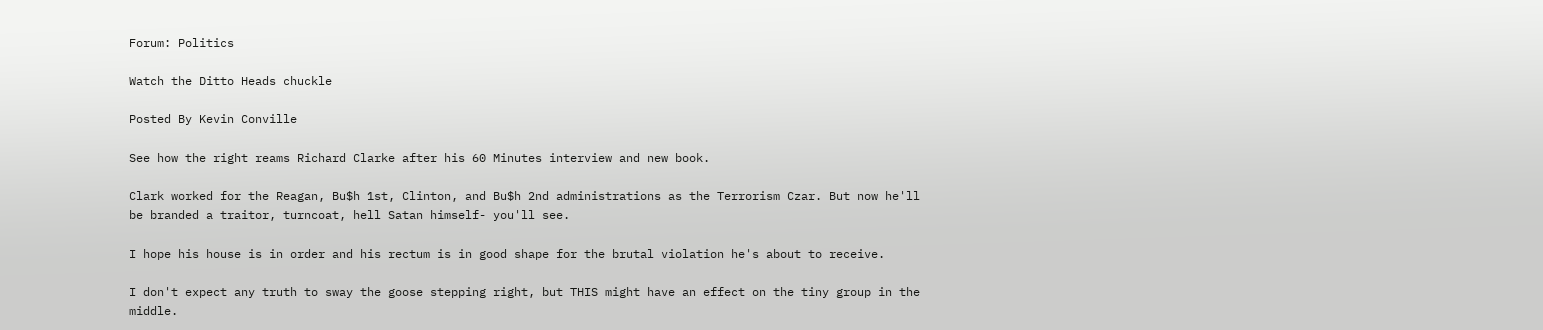Forum: Politics

Watch the Ditto Heads chuckle

Posted By Kevin Conville

See how the right reams Richard Clarke after his 60 Minutes interview and new book.

Clark worked for the Reagan, Bu$h 1st, Clinton, and Bu$h 2nd administrations as the Terrorism Czar. But now he'll be branded a traitor, turncoat, hell Satan himself- you'll see.

I hope his house is in order and his rectum is in good shape for the brutal violation he's about to receive.

I don't expect any truth to sway the goose stepping right, but THIS might have an effect on the tiny group in the middle.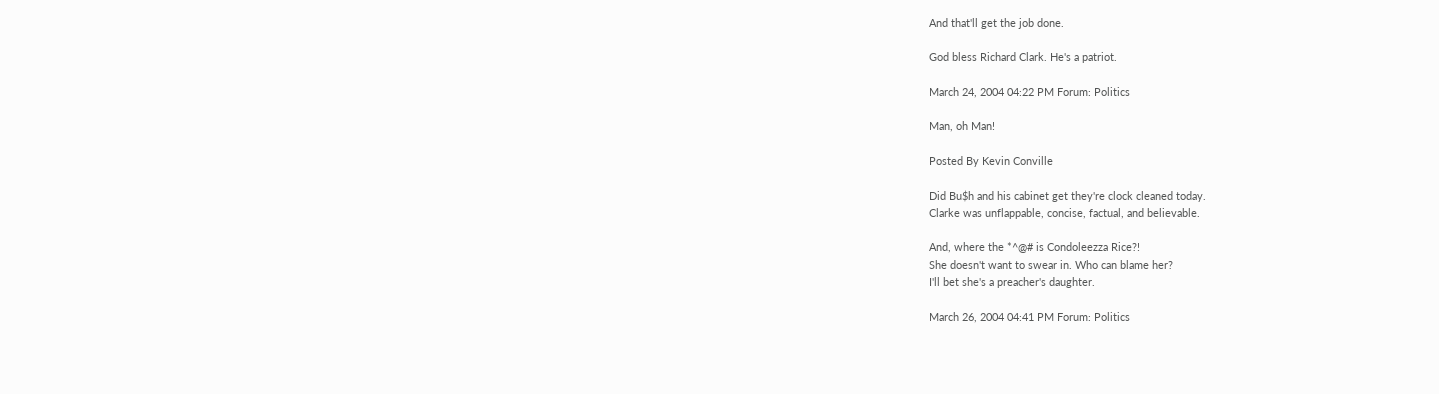And that'll get the job done.

God bless Richard Clark. He's a patriot.

March 24, 2004 04:22 PM Forum: Politics

Man, oh Man!

Posted By Kevin Conville

Did Bu$h and his cabinet get they're clock cleaned today.
Clarke was unflappable, concise, factual, and believable.

And, where the *^@# is Condoleezza Rice?!
She doesn't want to swear in. Who can blame her?
I'll bet she's a preacher's daughter.

March 26, 2004 04:41 PM Forum: Politics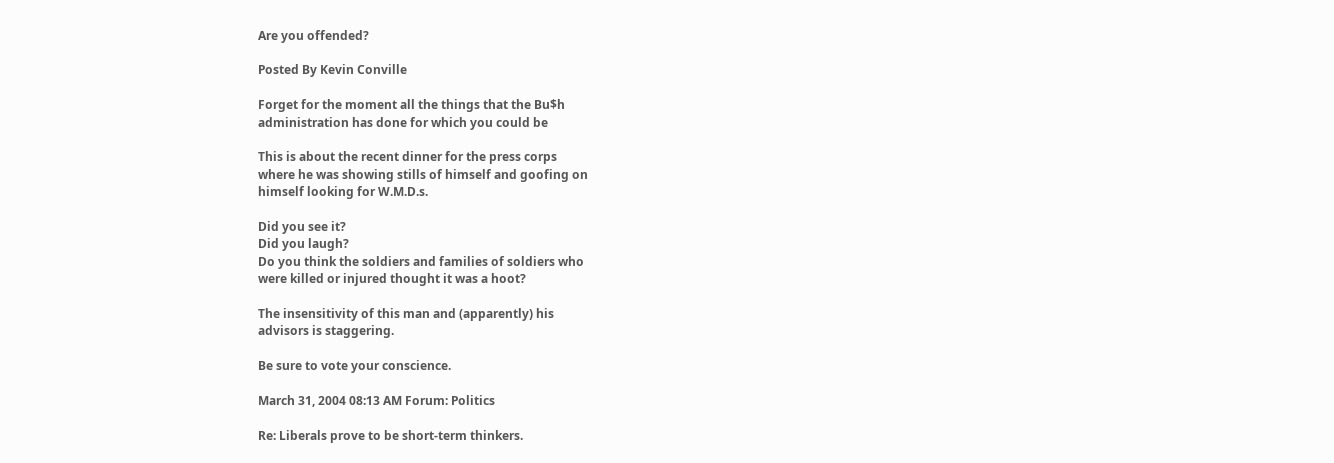Are you offended?

Posted By Kevin Conville

Forget for the moment all the things that the Bu$h
administration has done for which you could be

This is about the recent dinner for the press corps
where he was showing stills of himself and goofing on
himself looking for W.M.D.s.

Did you see it?
Did you laugh?
Do you think the soldiers and families of soldiers who
were killed or injured thought it was a hoot?

The insensitivity of this man and (apparently) his
advisors is staggering.

Be sure to vote your conscience.

March 31, 2004 08:13 AM Forum: Politics

Re: Liberals prove to be short-term thinkers.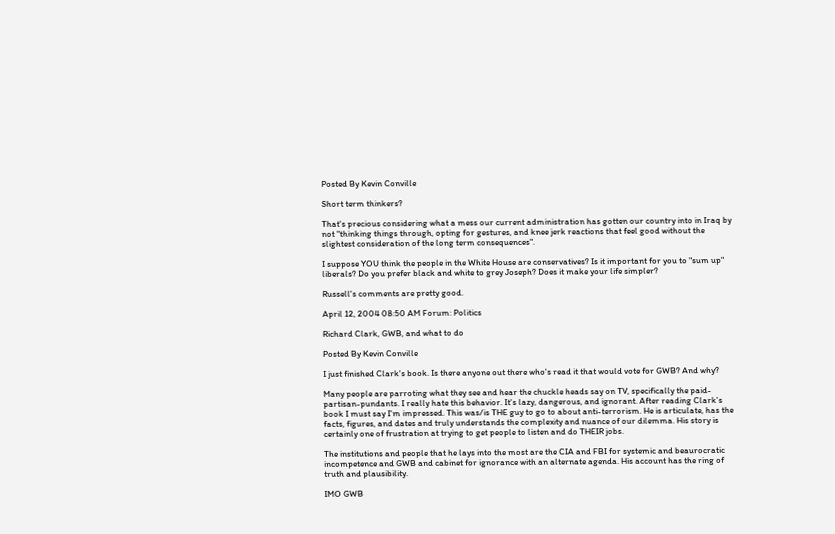Posted By Kevin Conville

Short term thinkers?

That's precious considering what a mess our current administration has gotten our country into in Iraq by not "thinking things through, opting for gestures, and knee jerk reactions that feel good without the slightest consideration of the long term consequences".

I suppose YOU think the people in the White House are conservatives? Is it important for you to "sum up" liberals? Do you prefer black and white to grey Joseph? Does it make your life simpler?

Russell's comments are pretty good.

April 12, 2004 08:50 AM Forum: Politics

Richard Clark, GWB, and what to do

Posted By Kevin Conville

I just finished Clark's book. Is there anyone out there who's read it that would vote for GWB? And why?

Many people are parroting what they see and hear the chuckle heads say on TV, specifically the paid-partisan-pundants. I really hate this behavior. It's lazy, dangerous, and ignorant. After reading Clark's book I must say I'm impressed. This was/is THE guy to go to about anti-terrorism. He is articulate, has the facts, figures, and dates and truly understands the complexity and nuance of our dilemma. His story is certainly one of frustration at trying to get people to listen and do THEIR jobs.

The institutions and people that he lays into the most are the CIA and FBI for systemic and beaurocratic incompetence and GWB and cabinet for ignorance with an alternate agenda. His account has the ring of truth and plausibility.

IMO GWB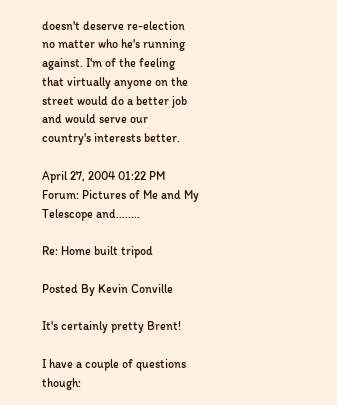doesn't deserve re-election no matter who he's running against. I'm of the feeling that virtually anyone on the street would do a better job and would serve our country's interests better.

April 27, 2004 01:22 PM Forum: Pictures of Me and My Telescope and........

Re: Home built tripod

Posted By Kevin Conville

It's certainly pretty Brent!

I have a couple of questions though: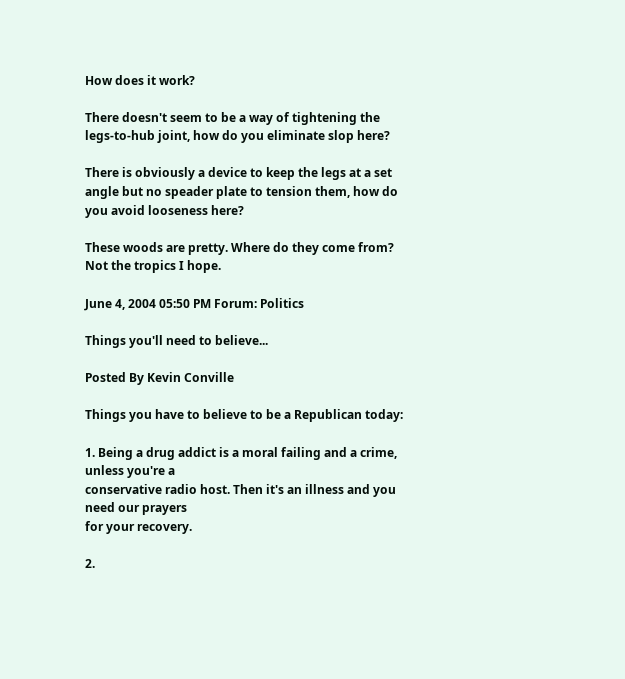How does it work?

There doesn't seem to be a way of tightening the legs-to-hub joint, how do you eliminate slop here?

There is obviously a device to keep the legs at a set angle but no speader plate to tension them, how do you avoid looseness here?

These woods are pretty. Where do they come from? Not the tropics I hope.

June 4, 2004 05:50 PM Forum: Politics

Things you'll need to believe...

Posted By Kevin Conville

Things you have to believe to be a Republican today:

1. Being a drug addict is a moral failing and a crime, unless you're a
conservative radio host. Then it's an illness and you need our prayers
for your recovery.

2.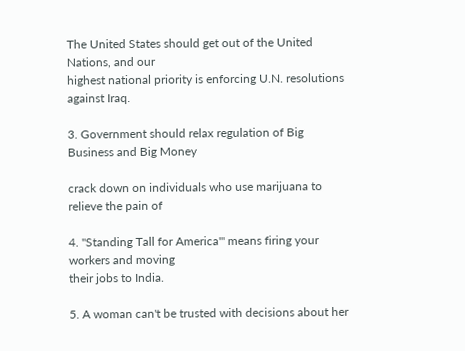The United States should get out of the United Nations, and our
highest national priority is enforcing U.N. resolutions against Iraq.

3. Government should relax regulation of Big Business and Big Money

crack down on individuals who use marijuana to relieve the pain of

4. "Standing Tall for America'" means firing your workers and moving
their jobs to India.

5. A woman can't be trusted with decisions about her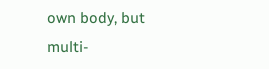own body, but
multi-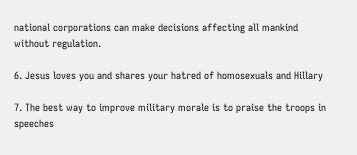national corporations can make decisions affecting all mankind
without regulation.

6. Jesus loves you and shares your hatred of homosexuals and Hillary

7. The best way to improve military morale is to praise the troops in
speeches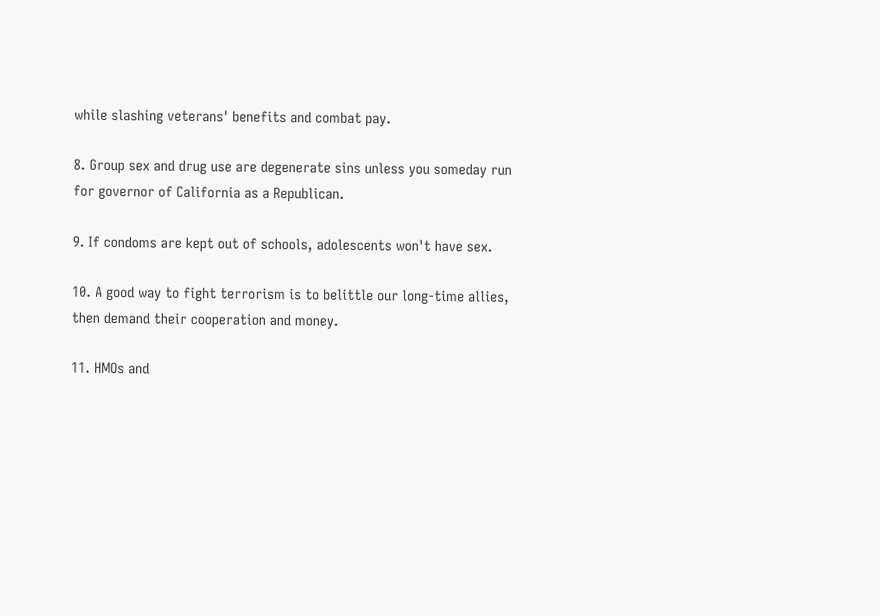while slashing veterans' benefits and combat pay.

8. Group sex and drug use are degenerate sins unless you someday run
for governor of California as a Republican.

9. If condoms are kept out of schools, adolescents won't have sex.

10. A good way to fight terrorism is to belittle our long-time allies,
then demand their cooperation and money.

11. HMOs and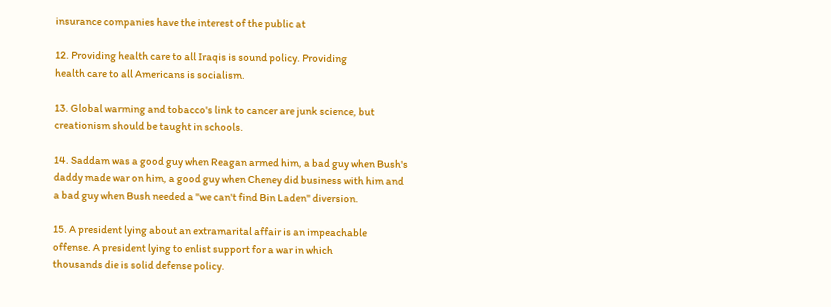insurance companies have the interest of the public at

12. Providing health care to all Iraqis is sound policy. Providing
health care to all Americans is socialism.

13. Global warming and tobacco's link to cancer are junk science, but
creationism should be taught in schools.

14. Saddam was a good guy when Reagan armed him, a bad guy when Bush's
daddy made war on him, a good guy when Cheney did business with him and
a bad guy when Bush needed a "we can't find Bin Laden" diversion.

15. A president lying about an extramarital affair is an impeachable
offense. A president lying to enlist support for a war in which
thousands die is solid defense policy.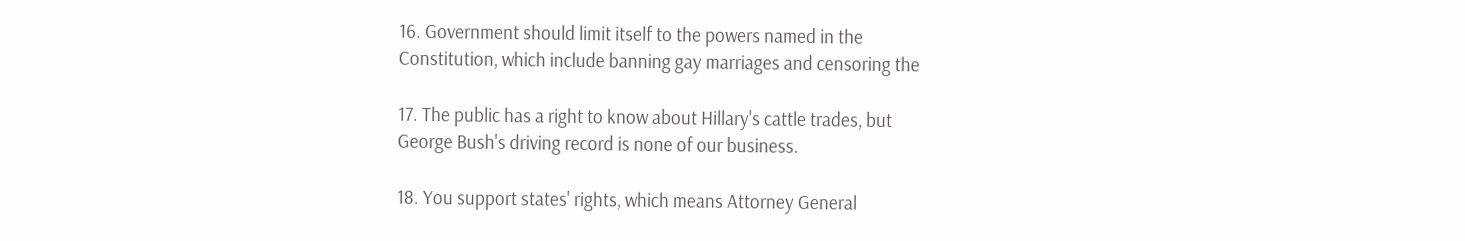16. Government should limit itself to the powers named in the
Constitution, which include banning gay marriages and censoring the

17. The public has a right to know about Hillary's cattle trades, but
George Bush's driving record is none of our business.

18. You support states' rights, which means Attorney General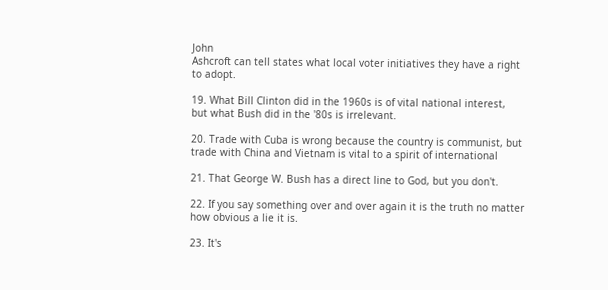John
Ashcroft can tell states what local voter initiatives they have a right
to adopt.

19. What Bill Clinton did in the 1960s is of vital national interest,
but what Bush did in the '80s is irrelevant.

20. Trade with Cuba is wrong because the country is communist, but
trade with China and Vietnam is vital to a spirit of international

21. That George W. Bush has a direct line to God, but you don't.

22. If you say something over and over again it is the truth no matter
how obvious a lie it is.

23. It's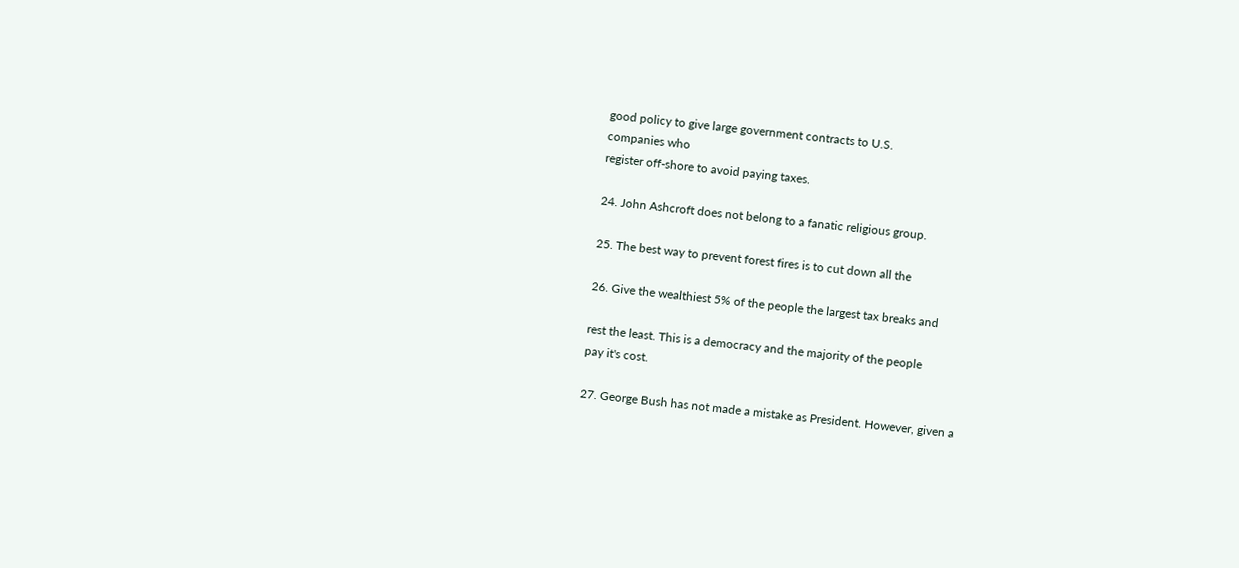good policy to give large government contracts to U.S.
companies who
register off-shore to avoid paying taxes.

24. John Ashcroft does not belong to a fanatic religious group.

25. The best way to prevent forest fires is to cut down all the

26. Give the wealthiest 5% of the people the largest tax breaks and

rest the least. This is a democracy and the majority of the people
pay it's cost.

27. George Bush has not made a mistake as President. However, given a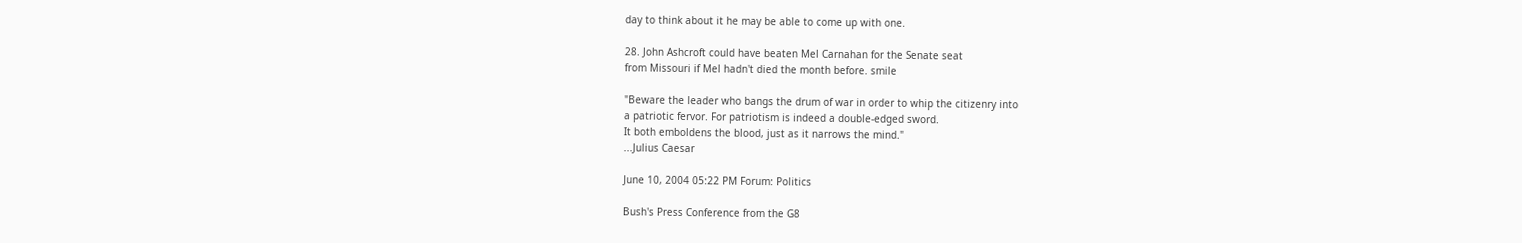day to think about it he may be able to come up with one.

28. John Ashcroft could have beaten Mel Carnahan for the Senate seat
from Missouri if Mel hadn't died the month before. smile

"Beware the leader who bangs the drum of war in order to whip the citizenry into
a patriotic fervor. For patriotism is indeed a double-edged sword.
It both emboldens the blood, just as it narrows the mind."
...Julius Caesar

June 10, 2004 05:22 PM Forum: Politics

Bush's Press Conference from the G8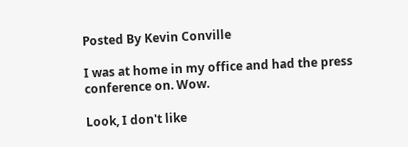Posted By Kevin Conville

I was at home in my office and had the press conference on. Wow.

Look, I don't like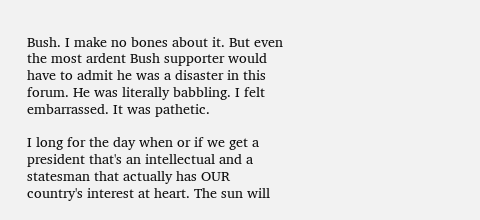Bush. I make no bones about it. But even the most ardent Bush supporter would have to admit he was a disaster in this forum. He was literally babbling. I felt embarrassed. It was pathetic.

I long for the day when or if we get a president that's an intellectual and a statesman that actually has OUR country's interest at heart. The sun will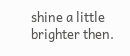shine a little brighter then.